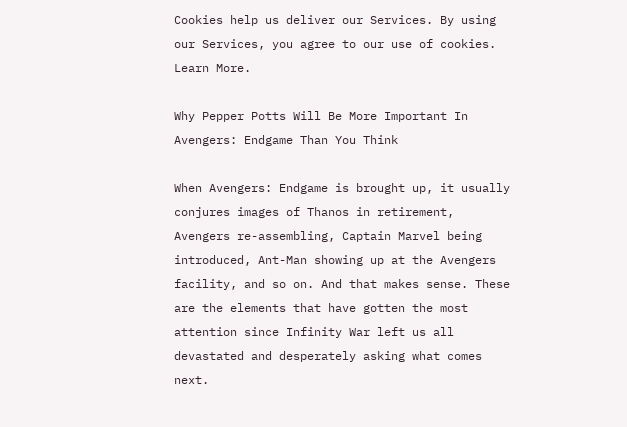Cookies help us deliver our Services. By using our Services, you agree to our use of cookies. Learn More.

Why Pepper Potts Will Be More Important In Avengers: Endgame Than You Think

When Avengers: Endgame is brought up, it usually conjures images of Thanos in retirement, Avengers re-assembling, Captain Marvel being introduced, Ant-Man showing up at the Avengers facility, and so on. And that makes sense. These are the elements that have gotten the most attention since Infinity War left us all devastated and desperately asking what comes next.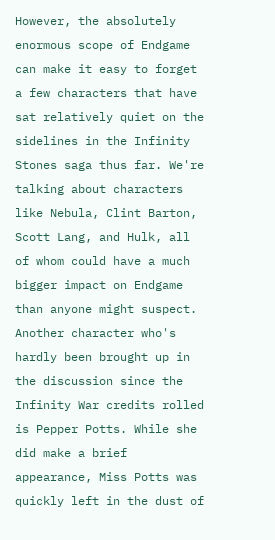However, the absolutely enormous scope of Endgame can make it easy to forget a few characters that have sat relatively quiet on the sidelines in the Infinity Stones saga thus far. We're talking about characters like Nebula, Clint Barton, Scott Lang, and Hulk, all of whom could have a much bigger impact on Endgame than anyone might suspect. Another character who's hardly been brought up in the discussion since the Infinity War credits rolled is Pepper Potts. While she did make a brief appearance, Miss Potts was quickly left in the dust of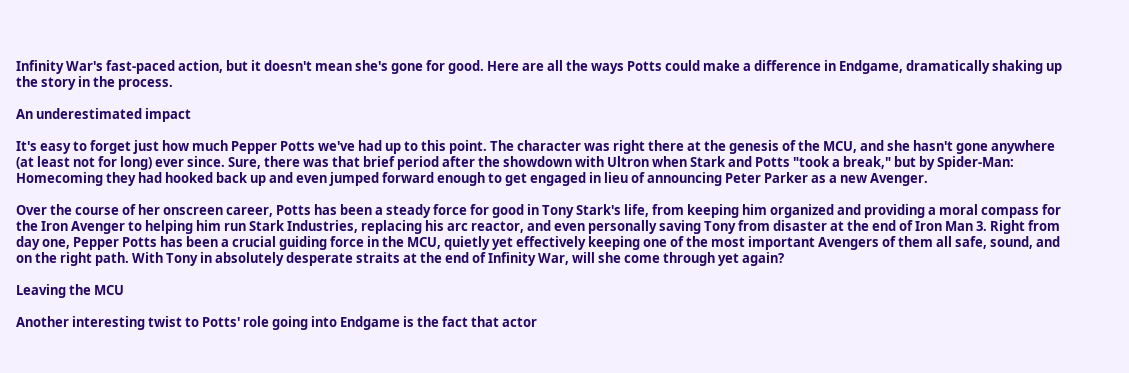Infinity War's fast-paced action, but it doesn't mean she's gone for good. Here are all the ways Potts could make a difference in Endgame, dramatically shaking up the story in the process.

An underestimated impact

It's easy to forget just how much Pepper Potts we've had up to this point. The character was right there at the genesis of the MCU, and she hasn't gone anywhere (at least not for long) ever since. Sure, there was that brief period after the showdown with Ultron when Stark and Potts "took a break," but by Spider-Man: Homecoming they had hooked back up and even jumped forward enough to get engaged in lieu of announcing Peter Parker as a new Avenger.

Over the course of her onscreen career, Potts has been a steady force for good in Tony Stark's life, from keeping him organized and providing a moral compass for the Iron Avenger to helping him run Stark Industries, replacing his arc reactor, and even personally saving Tony from disaster at the end of Iron Man 3. Right from day one, Pepper Potts has been a crucial guiding force in the MCU, quietly yet effectively keeping one of the most important Avengers of them all safe, sound, and on the right path. With Tony in absolutely desperate straits at the end of Infinity War, will she come through yet again?

Leaving the MCU

Another interesting twist to Potts' role going into Endgame is the fact that actor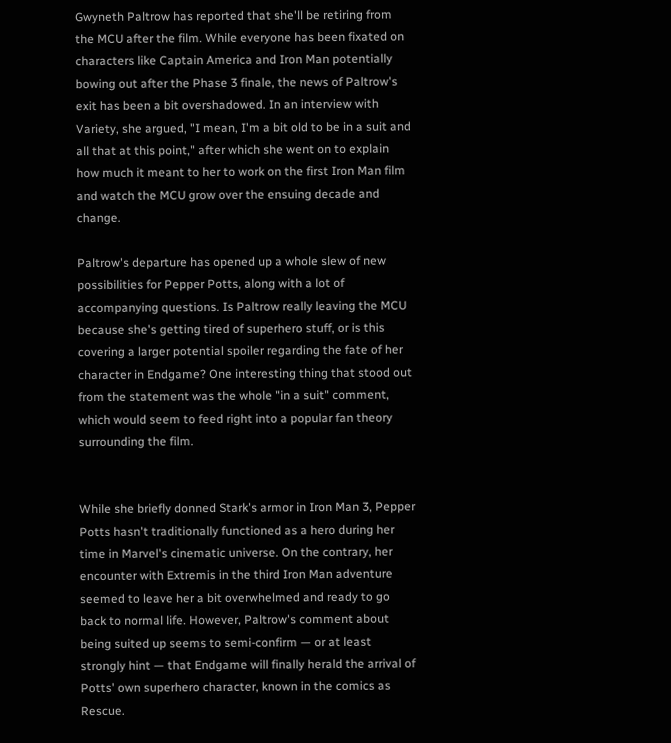Gwyneth Paltrow has reported that she'll be retiring from the MCU after the film. While everyone has been fixated on characters like Captain America and Iron Man potentially bowing out after the Phase 3 finale, the news of Paltrow's exit has been a bit overshadowed. In an interview with Variety, she argued, "I mean, I'm a bit old to be in a suit and all that at this point," after which she went on to explain how much it meant to her to work on the first Iron Man film and watch the MCU grow over the ensuing decade and change.

Paltrow's departure has opened up a whole slew of new possibilities for Pepper Potts, along with a lot of accompanying questions. Is Paltrow really leaving the MCU because she's getting tired of superhero stuff, or is this covering a larger potential spoiler regarding the fate of her character in Endgame? One interesting thing that stood out from the statement was the whole "in a suit" comment, which would seem to feed right into a popular fan theory surrounding the film.


While she briefly donned Stark's armor in Iron Man 3, Pepper Potts hasn't traditionally functioned as a hero during her time in Marvel's cinematic universe. On the contrary, her encounter with Extremis in the third Iron Man adventure seemed to leave her a bit overwhelmed and ready to go back to normal life. However, Paltrow's comment about being suited up seems to semi-confirm — or at least strongly hint — that Endgame will finally herald the arrival of Potts' own superhero character, known in the comics as Rescue.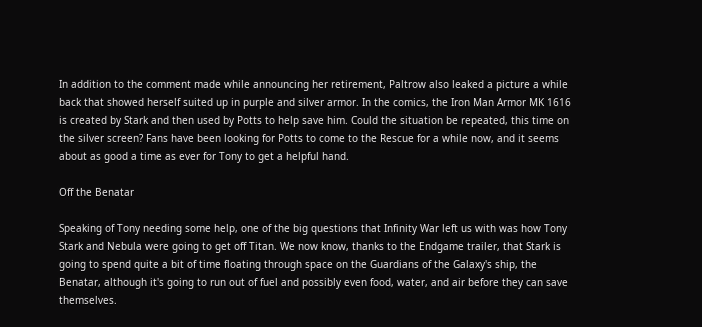In addition to the comment made while announcing her retirement, Paltrow also leaked a picture a while back that showed herself suited up in purple and silver armor. In the comics, the Iron Man Armor MK 1616 is created by Stark and then used by Potts to help save him. Could the situation be repeated, this time on the silver screen? Fans have been looking for Potts to come to the Rescue for a while now, and it seems about as good a time as ever for Tony to get a helpful hand.

Off the Benatar

Speaking of Tony needing some help, one of the big questions that Infinity War left us with was how Tony Stark and Nebula were going to get off Titan. We now know, thanks to the Endgame trailer, that Stark is going to spend quite a bit of time floating through space on the Guardians of the Galaxy's ship, the Benatar, although it's going to run out of fuel and possibly even food, water, and air before they can save themselves.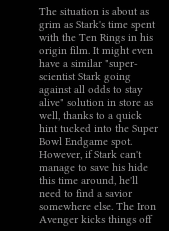The situation is about as grim as Stark's time spent with the Ten Rings in his origin film. It might even have a similar "super-scientist Stark going against all odds to stay alive" solution in store as well, thanks to a quick hint tucked into the Super Bowl Endgame spot. However, if Stark can't manage to save his hide this time around, he'll need to find a savior somewhere else. The Iron Avenger kicks things off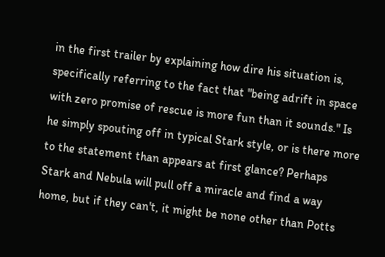in the first trailer by explaining how dire his situation is, specifically referring to the fact that "being adrift in space with zero promise of rescue is more fun than it sounds." Is he simply spouting off in typical Stark style, or is there more to the statement than appears at first glance? Perhaps Stark and Nebula will pull off a miracle and find a way home, but if they can't, it might be none other than Potts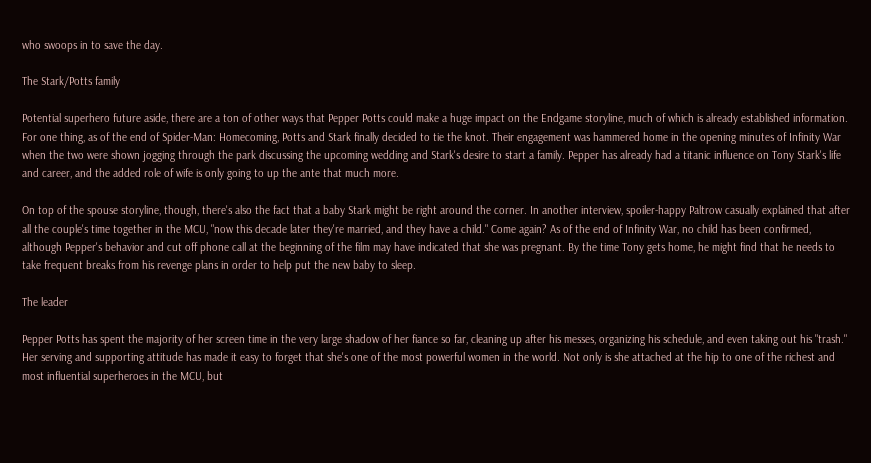who swoops in to save the day.

The Stark/Potts family

Potential superhero future aside, there are a ton of other ways that Pepper Potts could make a huge impact on the Endgame storyline, much of which is already established information. For one thing, as of the end of Spider-Man: Homecoming, Potts and Stark finally decided to tie the knot. Their engagement was hammered home in the opening minutes of Infinity War when the two were shown jogging through the park discussing the upcoming wedding and Stark's desire to start a family. Pepper has already had a titanic influence on Tony Stark's life and career, and the added role of wife is only going to up the ante that much more.

On top of the spouse storyline, though, there's also the fact that a baby Stark might be right around the corner. In another interview, spoiler-happy Paltrow casually explained that after all the couple's time together in the MCU, "now this decade later they're married, and they have a child." Come again? As of the end of Infinity War, no child has been confirmed, although Pepper's behavior and cut off phone call at the beginning of the film may have indicated that she was pregnant. By the time Tony gets home, he might find that he needs to take frequent breaks from his revenge plans in order to help put the new baby to sleep.

The leader

Pepper Potts has spent the majority of her screen time in the very large shadow of her fiance so far, cleaning up after his messes, organizing his schedule, and even taking out his "trash." Her serving and supporting attitude has made it easy to forget that she's one of the most powerful women in the world. Not only is she attached at the hip to one of the richest and most influential superheroes in the MCU, but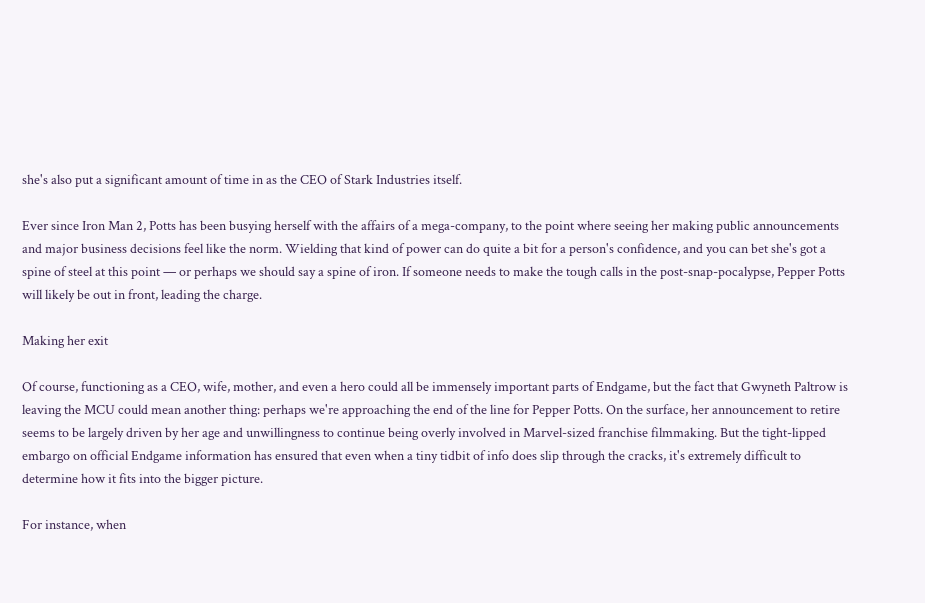she's also put a significant amount of time in as the CEO of Stark Industries itself.

Ever since Iron Man 2, Potts has been busying herself with the affairs of a mega-company, to the point where seeing her making public announcements and major business decisions feel like the norm. Wielding that kind of power can do quite a bit for a person's confidence, and you can bet she's got a spine of steel at this point — or perhaps we should say a spine of iron. If someone needs to make the tough calls in the post-snap-pocalypse, Pepper Potts will likely be out in front, leading the charge.

Making her exit

Of course, functioning as a CEO, wife, mother, and even a hero could all be immensely important parts of Endgame, but the fact that Gwyneth Paltrow is leaving the MCU could mean another thing: perhaps we're approaching the end of the line for Pepper Potts. On the surface, her announcement to retire seems to be largely driven by her age and unwillingness to continue being overly involved in Marvel-sized franchise filmmaking. But the tight-lipped embargo on official Endgame information has ensured that even when a tiny tidbit of info does slip through the cracks, it's extremely difficult to determine how it fits into the bigger picture.

For instance, when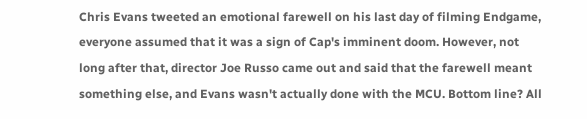Chris Evans tweeted an emotional farewell on his last day of filming Endgame, everyone assumed that it was a sign of Cap's imminent doom. However, not long after that, director Joe Russo came out and said that the farewell meant something else, and Evans wasn't actually done with the MCU. Bottom line? All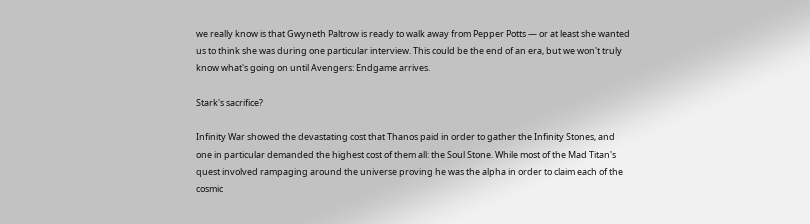we really know is that Gwyneth Paltrow is ready to walk away from Pepper Potts — or at least she wanted us to think she was during one particular interview. This could be the end of an era, but we won't truly know what's going on until Avengers: Endgame arrives.

Stark's sacrifice?

Infinity War showed the devastating cost that Thanos paid in order to gather the Infinity Stones, and one in particular demanded the highest cost of them all: the Soul Stone. While most of the Mad Titan's quest involved rampaging around the universe proving he was the alpha in order to claim each of the cosmic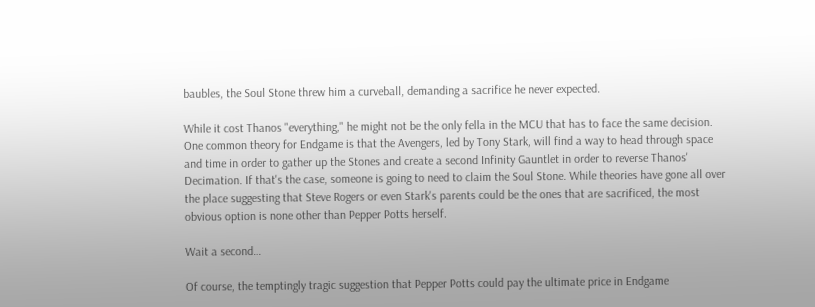baubles, the Soul Stone threw him a curveball, demanding a sacrifice he never expected.

While it cost Thanos "everything," he might not be the only fella in the MCU that has to face the same decision. One common theory for Endgame is that the Avengers, led by Tony Stark, will find a way to head through space and time in order to gather up the Stones and create a second Infinity Gauntlet in order to reverse Thanos' Decimation. If that's the case, someone is going to need to claim the Soul Stone. While theories have gone all over the place suggesting that Steve Rogers or even Stark's parents could be the ones that are sacrificed, the most obvious option is none other than Pepper Potts herself.

Wait a second…

Of course, the temptingly tragic suggestion that Pepper Potts could pay the ultimate price in Endgame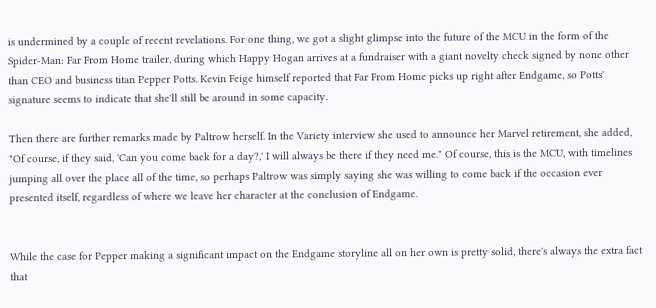is undermined by a couple of recent revelations. For one thing, we got a slight glimpse into the future of the MCU in the form of the Spider-Man: Far From Home trailer, during which Happy Hogan arrives at a fundraiser with a giant novelty check signed by none other than CEO and business titan Pepper Potts. Kevin Feige himself reported that Far From Home picks up right after Endgame, so Potts' signature seems to indicate that she'll still be around in some capacity.

Then there are further remarks made by Paltrow herself. In the Variety interview she used to announce her Marvel retirement, she added, "Of course, if they said, 'Can you come back for a day?,' I will always be there if they need me." Of course, this is the MCU, with timelines jumping all over the place all of the time, so perhaps Paltrow was simply saying she was willing to come back if the occasion ever presented itself, regardless of where we leave her character at the conclusion of Endgame.


While the case for Pepper making a significant impact on the Endgame storyline all on her own is pretty solid, there's always the extra fact that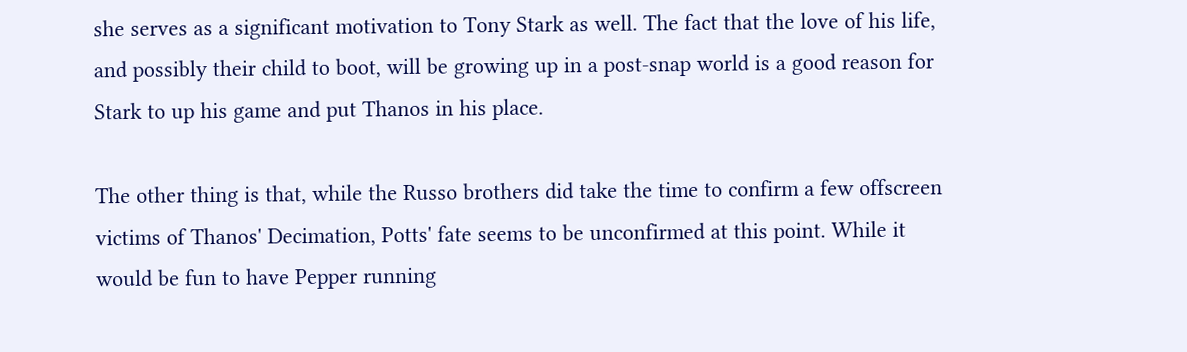she serves as a significant motivation to Tony Stark as well. The fact that the love of his life, and possibly their child to boot, will be growing up in a post-snap world is a good reason for Stark to up his game and put Thanos in his place.

The other thing is that, while the Russo brothers did take the time to confirm a few offscreen victims of Thanos' Decimation, Potts' fate seems to be unconfirmed at this point. While it would be fun to have Pepper running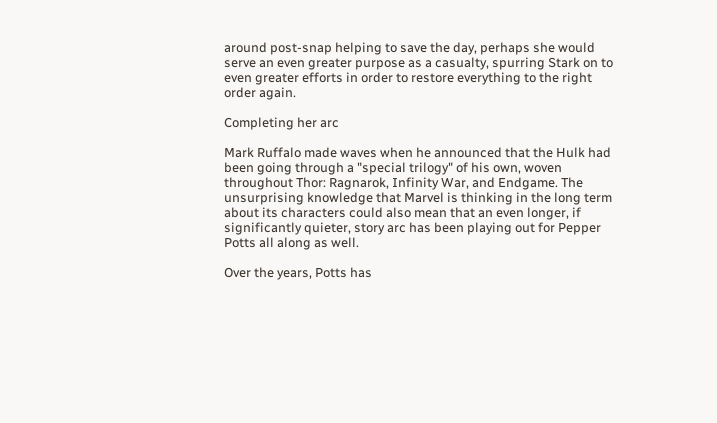around post-snap helping to save the day, perhaps she would serve an even greater purpose as a casualty, spurring Stark on to even greater efforts in order to restore everything to the right order again.

Completing her arc

Mark Ruffalo made waves when he announced that the Hulk had been going through a "special trilogy" of his own, woven throughout Thor: Ragnarok, Infinity War, and Endgame. The unsurprising knowledge that Marvel is thinking in the long term about its characters could also mean that an even longer, if significantly quieter, story arc has been playing out for Pepper Potts all along as well.

Over the years, Potts has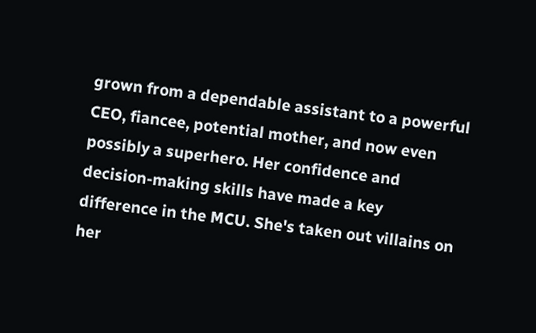grown from a dependable assistant to a powerful CEO, fiancee, potential mother, and now even possibly a superhero. Her confidence and decision-making skills have made a key difference in the MCU. She's taken out villains on her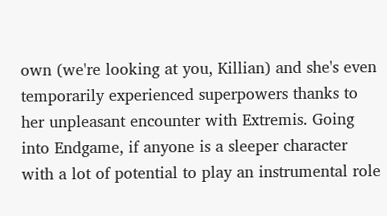own (we're looking at you, Killian) and she's even temporarily experienced superpowers thanks to her unpleasant encounter with Extremis. Going into Endgame, if anyone is a sleeper character with a lot of potential to play an instrumental role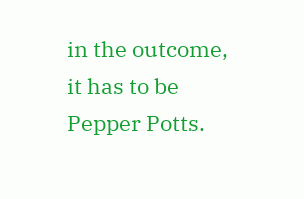in the outcome, it has to be Pepper Potts.